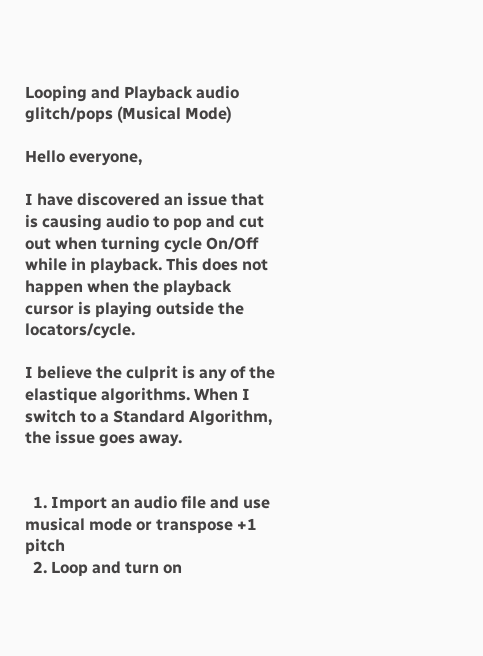Looping and Playback audio glitch/pops (Musical Mode)

Hello everyone,

I have discovered an issue that is causing audio to pop and cut out when turning cycle On/Off while in playback. This does not happen when the playback cursor is playing outside the locators/cycle.

I believe the culprit is any of the elastique algorithms. When I switch to a Standard Algorithm, the issue goes away.


  1. Import an audio file and use musical mode or transpose +1 pitch
  2. Loop and turn on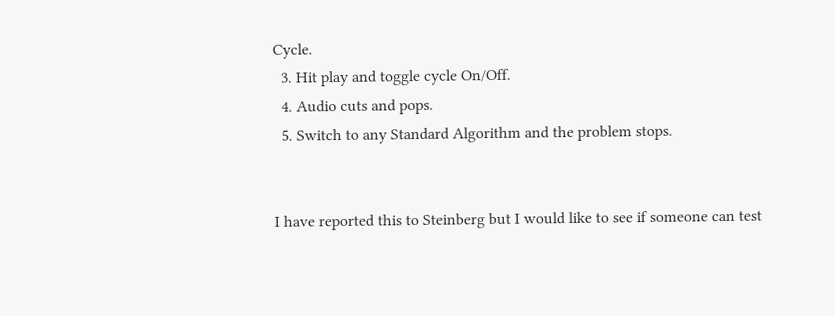Cycle.
  3. Hit play and toggle cycle On/Off.
  4. Audio cuts and pops.
  5. Switch to any Standard Algorithm and the problem stops.


I have reported this to Steinberg but I would like to see if someone can test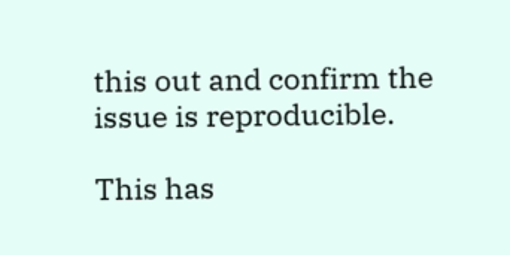this out and confirm the issue is reproducible.

This has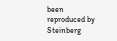been reproduced by Steinberg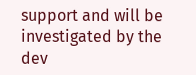support and will be investigated by the dev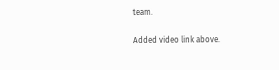team.

Added video link above.